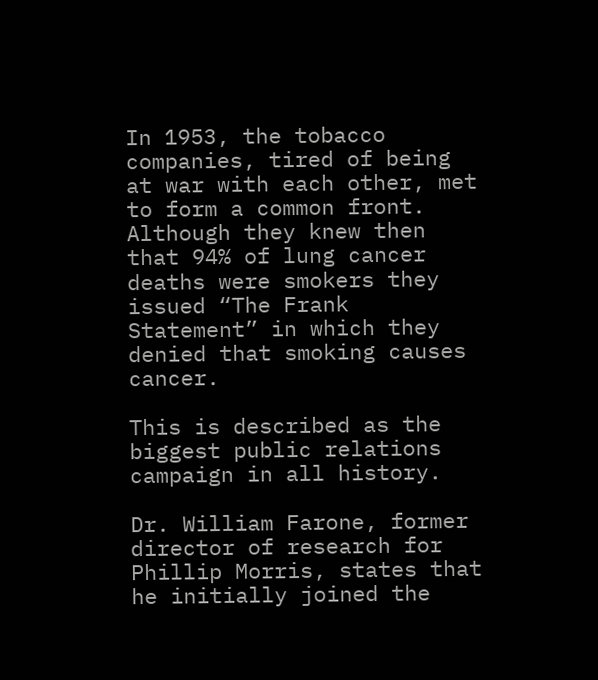In 1953, the tobacco companies, tired of being at war with each other, met to form a common front. Although they knew then that 94% of lung cancer deaths were smokers they issued “The Frank Statement” in which they denied that smoking causes cancer.

This is described as the biggest public relations campaign in all history.

Dr. William Farone, former director of research for Phillip Morris, states that he initially joined the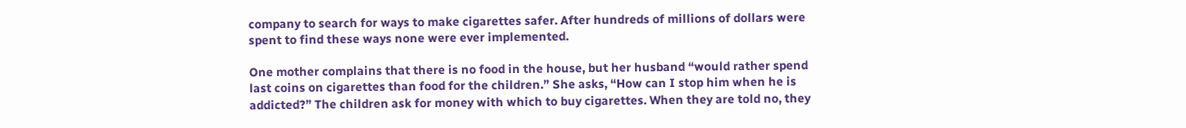company to search for ways to make cigarettes safer. After hundreds of millions of dollars were spent to find these ways none were ever implemented.

One mother complains that there is no food in the house, but her husband “would rather spend last coins on cigarettes than food for the children.” She asks, “How can I stop him when he is addicted?” The children ask for money with which to buy cigarettes. When they are told no, they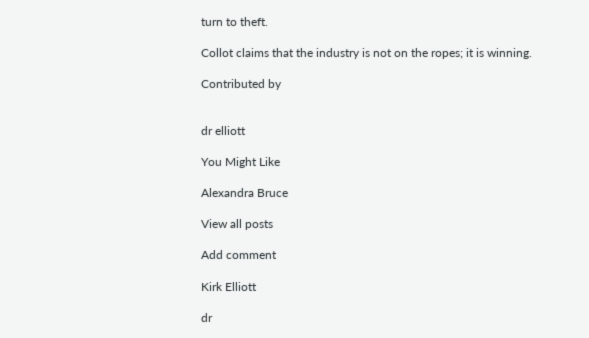turn to theft.

Collot claims that the industry is not on the ropes; it is winning.

Contributed by


dr elliott

You Might Like

Alexandra Bruce

View all posts

Add comment

Kirk Elliott

dr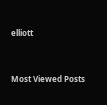elliott


Most Viewed Posts